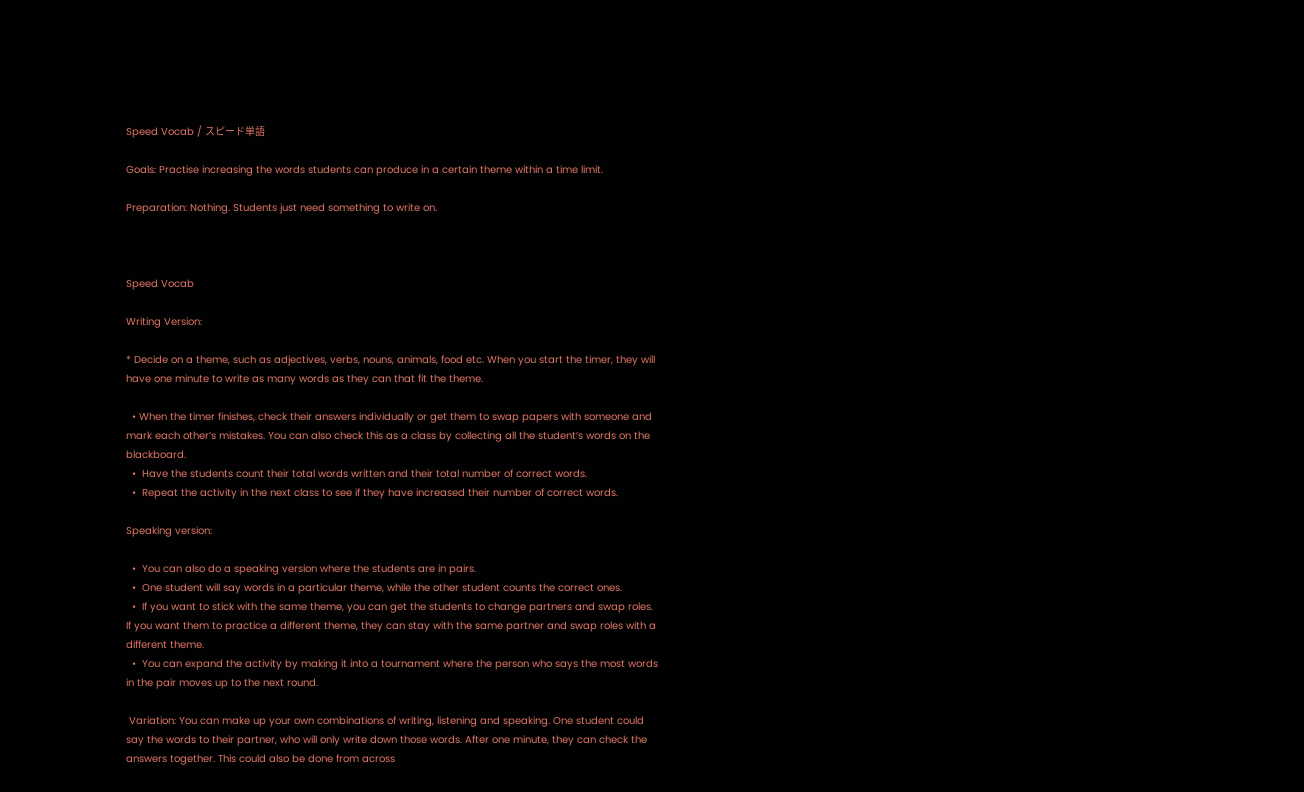Speed Vocab / スピード単語

Goals: Practise increasing the words students can produce in a certain theme within a time limit.

Preparation: Nothing. Students just need something to write on.



Speed Vocab

Writing Version:

* Decide on a theme, such as adjectives, verbs, nouns, animals, food etc. When you start the timer, they will have one minute to write as many words as they can that fit the theme.

  • When the timer finishes, check their answers individually or get them to swap papers with someone and mark each other’s mistakes. You can also check this as a class by collecting all the student’s words on the blackboard.
  •  Have the students count their total words written and their total number of correct words.
  •  Repeat the activity in the next class to see if they have increased their number of correct words.

Speaking version:

  •  You can also do a speaking version where the students are in pairs.
  •  One student will say words in a particular theme, while the other student counts the correct ones.
  •  If you want to stick with the same theme, you can get the students to change partners and swap roles. If you want them to practice a different theme, they can stay with the same partner and swap roles with a different theme.
  •  You can expand the activity by making it into a tournament where the person who says the most words in the pair moves up to the next round.

 Variation: You can make up your own combinations of writing, listening and speaking. One student could say the words to their partner, who will only write down those words. After one minute, they can check the answers together. This could also be done from across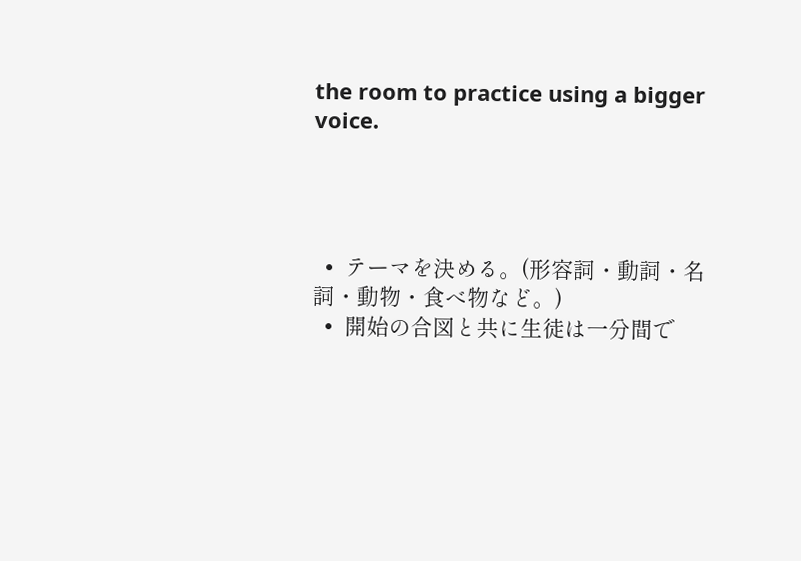the room to practice using a bigger voice.




  •  テーマを決める。(形容詞・動詞・名詞・動物・食べ物など。)
  •  開始の合図と共に生徒は一分間で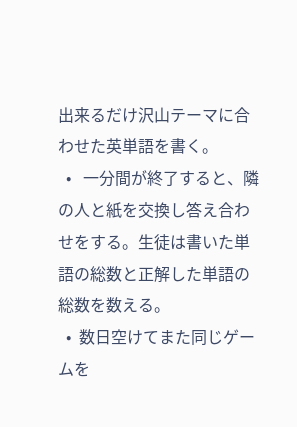出来るだけ沢山テーマに合わせた英単語を書く。
  •   一分間が終了すると、隣の人と紙を交換し答え合わせをする。生徒は書いた単語の総数と正解した単語の総数を数える。
  •  数日空けてまた同じゲームを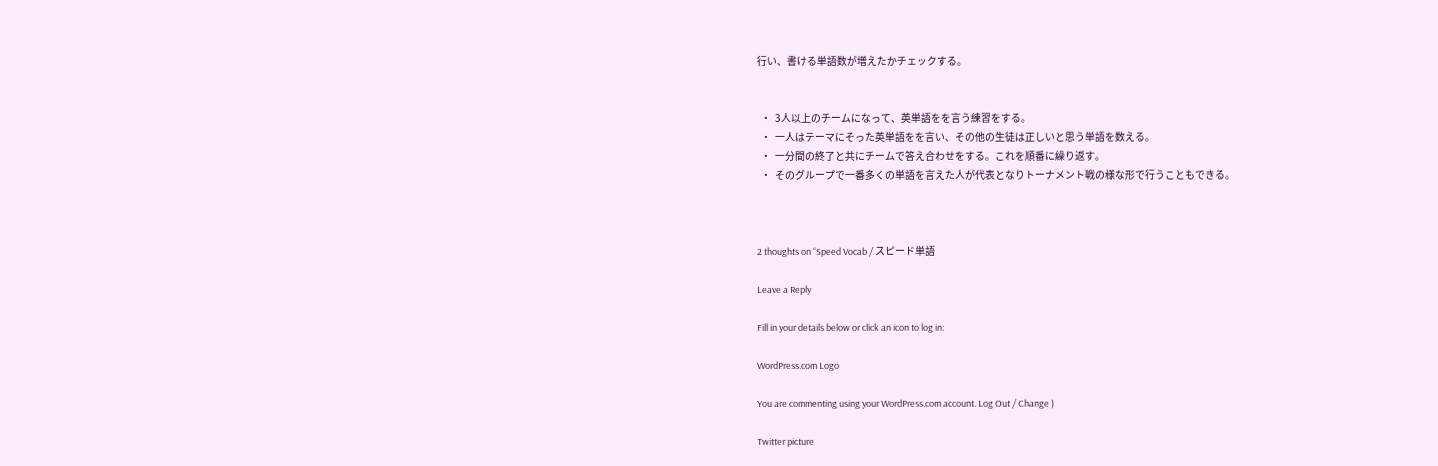行い、書ける単語数が増えたかチェックする。


  •  3人以上のチームになって、英単語をを言う練習をする。
  •  一人はテーマにそった英単語をを言い、その他の生徒は正しいと思う単語を数える。
  •  一分間の終了と共にチームで答え合わせをする。これを順番に繰り返す。
  •  そのグループで一番多くの単語を言えた人が代表となりトーナメント戦の様な形で行うこともできる。



2 thoughts on “Speed Vocab / スピード単語

Leave a Reply

Fill in your details below or click an icon to log in:

WordPress.com Logo

You are commenting using your WordPress.com account. Log Out / Change )

Twitter picture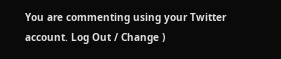You are commenting using your Twitter account. Log Out / Change )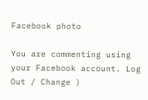Facebook photo

You are commenting using your Facebook account. Log Out / Change )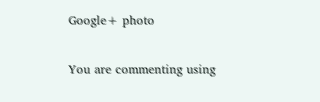Google+ photo

You are commenting using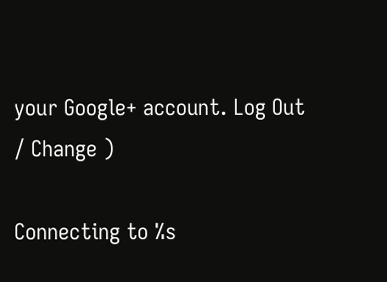your Google+ account. Log Out / Change )

Connecting to %s